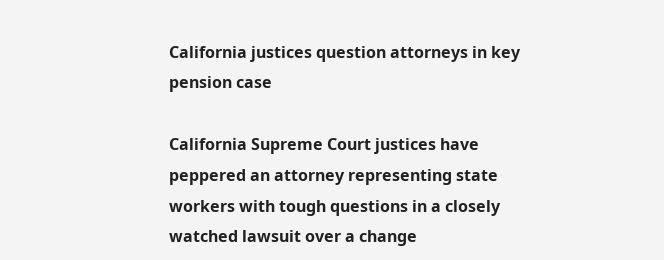California justices question attorneys in key pension case

California Supreme Court justices have peppered an attorney representing state workers with tough questions in a closely watched lawsuit over a change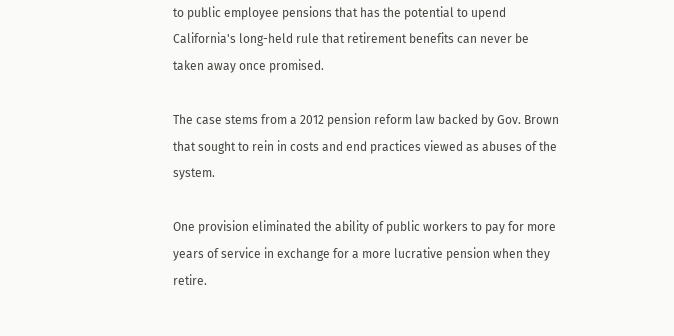to public employee pensions that has the potential to upend California's long-held rule that retirement benefits can never be taken away once promised.

The case stems from a 2012 pension reform law backed by Gov. Brown that sought to rein in costs and end practices viewed as abuses of the system.

One provision eliminated the ability of public workers to pay for more years of service in exchange for a more lucrative pension when they retire.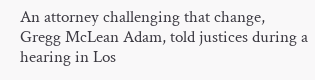An attorney challenging that change, Gregg McLean Adam, told justices during a hearing in Los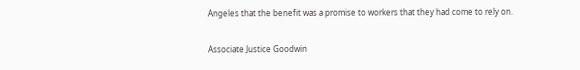Angeles that the benefit was a promise to workers that they had come to rely on.

Associate Justice Goodwin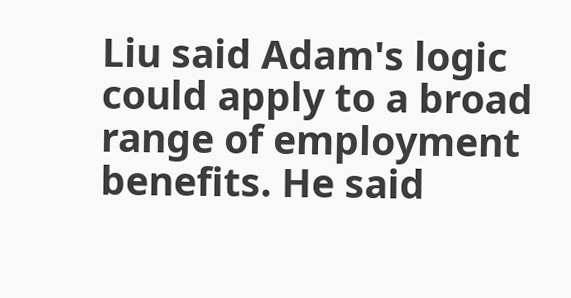Liu said Adam's logic could apply to a broad range of employment benefits. He said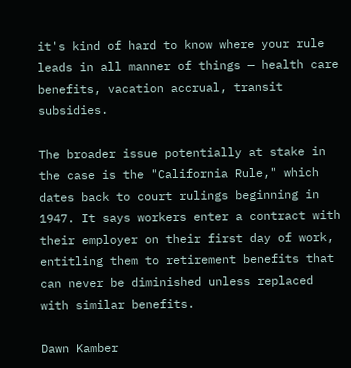it's kind of hard to know where your rule leads in all manner of things — health care benefits, vacation accrual, transit subsidies.

The broader issue potentially at stake in the case is the "California Rule," which dates back to court rulings beginning in 1947. It says workers enter a contract with their employer on their first day of work, entitling them to retirement benefits that can never be diminished unless replaced with similar benefits.

Dawn Kamber